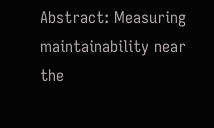Abstract: Measuring maintainability near the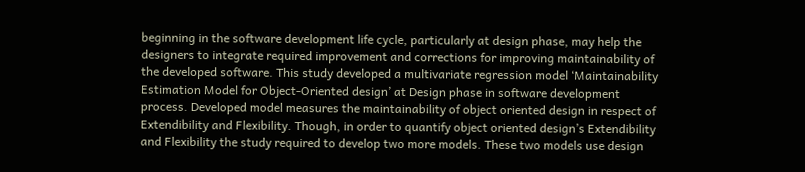beginning in the software development life cycle, particularly at design phase, may help the designers to integrate required improvement and corrections for improving maintainability of the developed software. This study developed a multivariate regression model ‘Maintainability Estimation Model for Object-Oriented design’ at Design phase in software development process. Developed model measures the maintainability of object oriented design in respect of Extendibility and Flexibility. Though, in order to quantify object oriented design’s Extendibility and Flexibility the study required to develop two more models. These two models use design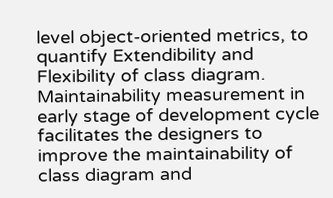level object-oriented metrics, to quantify Extendibility and Flexibility of class diagram. Maintainability measurement in early stage of development cycle facilitates the designers to improve the maintainability of class diagram and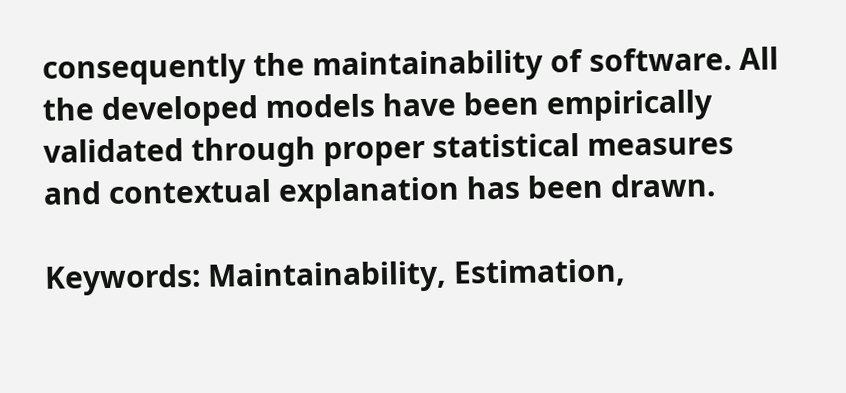consequently the maintainability of software. All the developed models have been empirically validated through proper statistical measures and contextual explanation has been drawn.

Keywords: Maintainability, Estimation,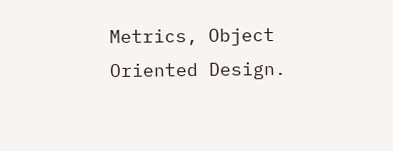Metrics, Object Oriented Design.